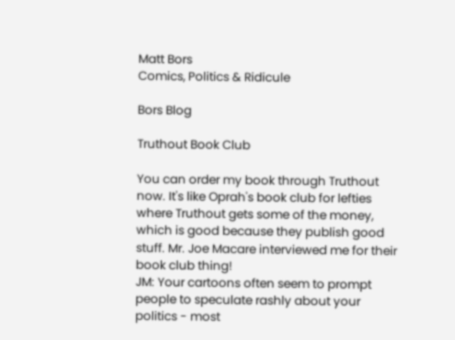Matt Bors
Comics, Politics & Ridicule

Bors Blog

Truthout Book Club

You can order my book through Truthout now. It's like Oprah's book club for lefties where Truthout gets some of the money, which is good because they publish good stuff. Mr. Joe Macare interviewed me for their book club thing!
JM: Your cartoons often seem to prompt people to speculate rashly about your politics - most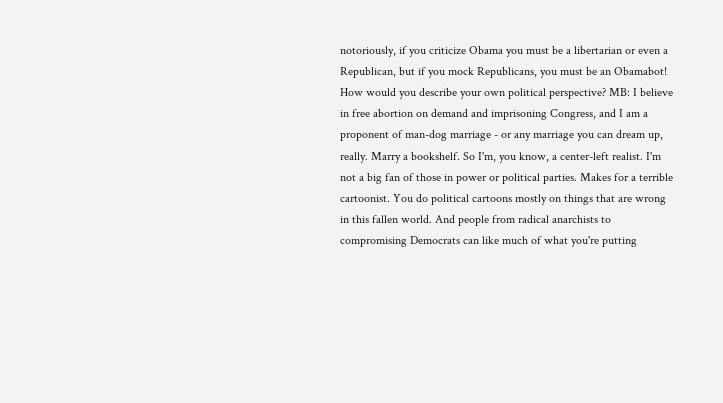notoriously, if you criticize Obama you must be a libertarian or even a Republican, but if you mock Republicans, you must be an Obamabot! How would you describe your own political perspective? MB: I believe in free abortion on demand and imprisoning Congress, and I am a proponent of man-dog marriage - or any marriage you can dream up, really. Marry a bookshelf. So I'm, you know, a center-left realist. I'm not a big fan of those in power or political parties. Makes for a terrible cartoonist. You do political cartoons mostly on things that are wrong in this fallen world. And people from radical anarchists to compromising Democrats can like much of what you're putting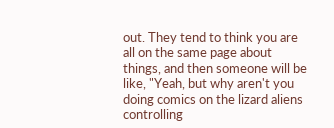out. They tend to think you are all on the same page about things, and then someone will be like, "Yeah, but why aren't you doing comics on the lizard aliens controlling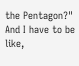the Pentagon?" And I have to be like,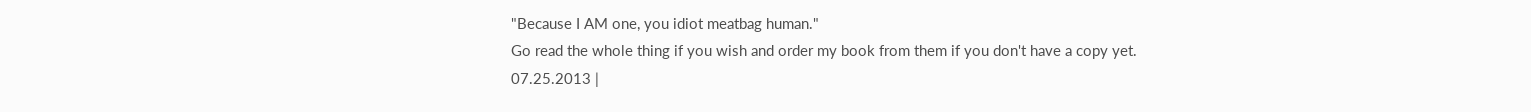"Because I AM one, you idiot meatbag human."
Go read the whole thing if you wish and order my book from them if you don't have a copy yet.
07.25.2013 |